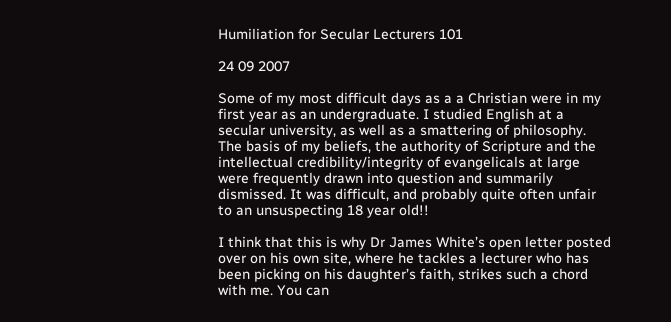Humiliation for Secular Lecturers 101

24 09 2007

Some of my most difficult days as a a Christian were in my first year as an undergraduate. I studied English at a secular university, as well as a smattering of philosophy. The basis of my beliefs, the authority of Scripture and the intellectual credibility/integrity of evangelicals at large were frequently drawn into question and summarily dismissed. It was difficult, and probably quite often unfair to an unsuspecting 18 year old!!

I think that this is why Dr James White’s open letter posted over on his own site, where he tackles a lecturer who has been picking on his daughter’s faith, strikes such a chord with me. You can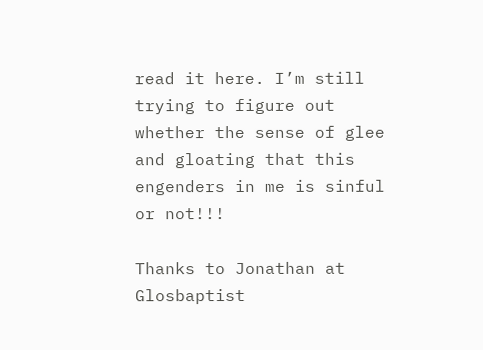read it here. I’m still trying to figure out whether the sense of glee and gloating that this engenders in me is sinful or not!!!

Thanks to Jonathan at Glosbaptist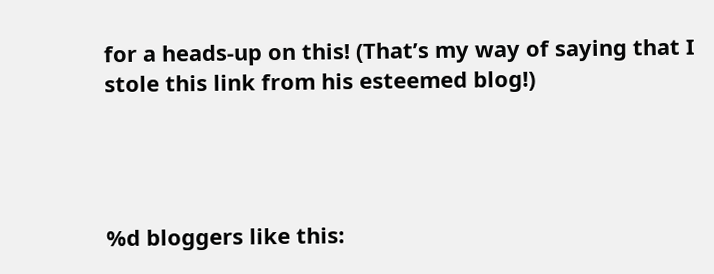for a heads-up on this! (That’s my way of saying that I stole this link from his esteemed blog!)




%d bloggers like this: